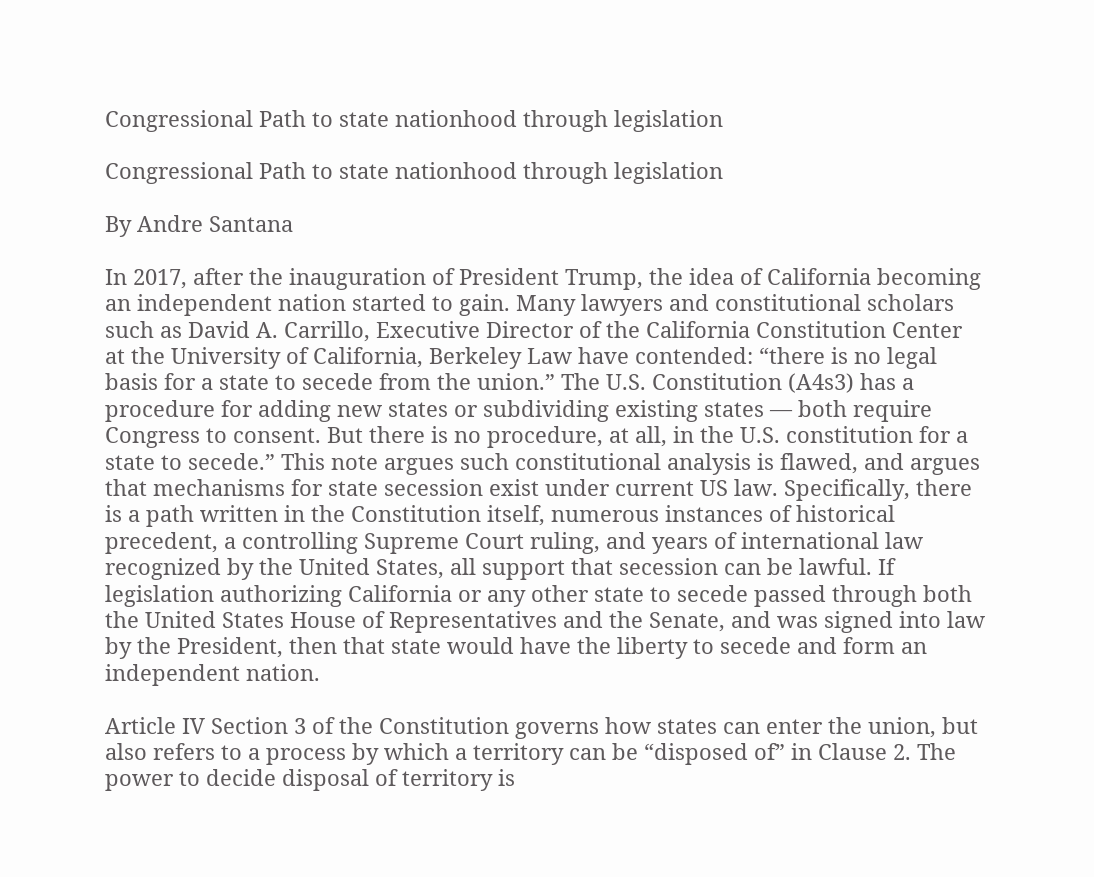Congressional Path to state nationhood through legislation

Congressional Path to state nationhood through legislation

By Andre Santana

In 2017, after the inauguration of President Trump, the idea of California becoming an independent nation started to gain. Many lawyers and constitutional scholars such as David A. Carrillo, Executive Director of the California Constitution Center at the University of California, Berkeley Law have contended: “there is no legal basis for a state to secede from the union.” The U.S. Constitution (A4s3) has a procedure for adding new states or subdividing existing states — both require Congress to consent. But there is no procedure, at all, in the U.S. constitution for a state to secede.” This note argues such constitutional analysis is flawed, and argues that mechanisms for state secession exist under current US law. Specifically, there is a path written in the Constitution itself, numerous instances of historical precedent, a controlling Supreme Court ruling, and years of international law recognized by the United States, all support that secession can be lawful. If legislation authorizing California or any other state to secede passed through both the United States House of Representatives and the Senate, and was signed into law by the President, then that state would have the liberty to secede and form an independent nation.

Article IV Section 3 of the Constitution governs how states can enter the union, but also refers to a process by which a territory can be “disposed of” in Clause 2. The power to decide disposal of territory is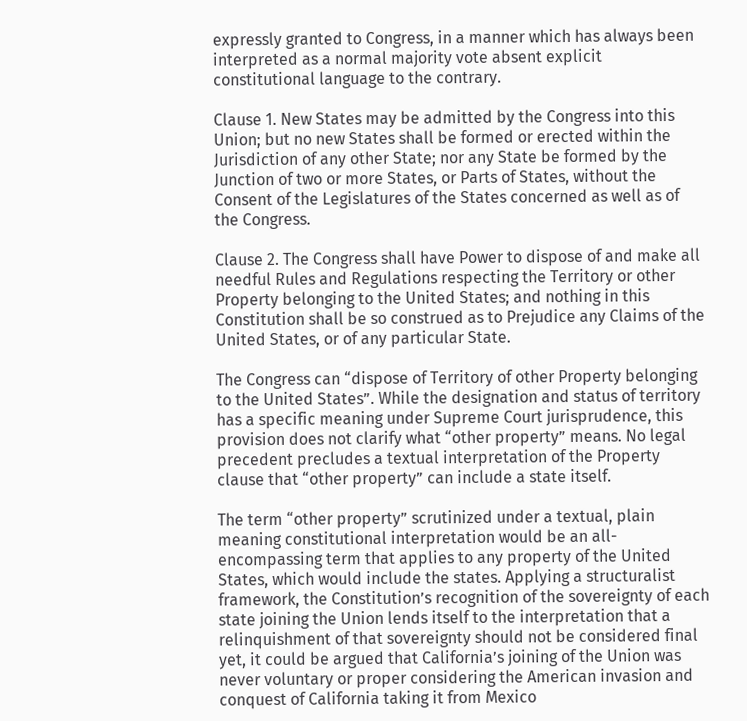expressly granted to Congress, in a manner which has always been interpreted as a normal majority vote absent explicit constitutional language to the contrary.

Clause 1. New States may be admitted by the Congress into this Union; but no new States shall be formed or erected within the Jurisdiction of any other State; nor any State be formed by the Junction of two or more States, or Parts of States, without the Consent of the Legislatures of the States concerned as well as of the Congress.

Clause 2. The Congress shall have Power to dispose of and make all needful Rules and Regulations respecting the Territory or other Property belonging to the United States; and nothing in this Constitution shall be so construed as to Prejudice any Claims of the United States, or of any particular State.

The Congress can “dispose of Territory of other Property belonging to the United States”. While the designation and status of territory has a specific meaning under Supreme Court jurisprudence, this provision does not clarify what “other property” means. No legal precedent precludes a textual interpretation of the Property clause that “other property” can include a state itself.

The term “other property” scrutinized under a textual, plain meaning constitutional interpretation would be an all-encompassing term that applies to any property of the United States, which would include the states. Applying a structuralist framework, the Constitution’s recognition of the sovereignty of each state joining the Union lends itself to the interpretation that a relinquishment of that sovereignty should not be considered final yet, it could be argued that California’s joining of the Union was never voluntary or proper considering the American invasion and conquest of California taking it from Mexico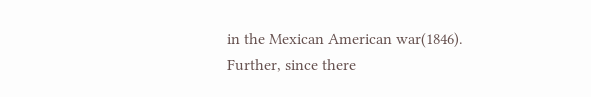in the Mexican American war(1846). Further, since there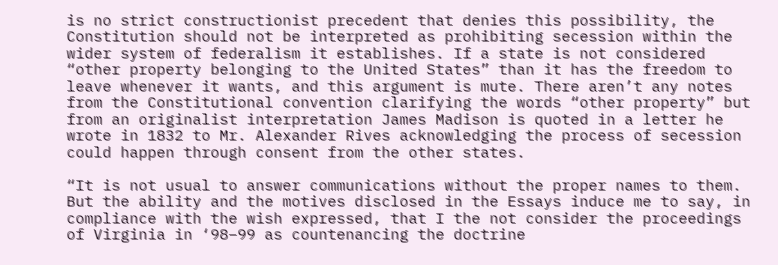is no strict constructionist precedent that denies this possibility, the Constitution should not be interpreted as prohibiting secession within the wider system of federalism it establishes. If a state is not considered “other property belonging to the United States” than it has the freedom to leave whenever it wants, and this argument is mute. There aren’t any notes from the Constitutional convention clarifying the words “other property” but from an originalist interpretation James Madison is quoted in a letter he wrote in 1832 to Mr. Alexander Rives acknowledging the process of secession could happen through consent from the other states.

“It is not usual to answer communications without the proper names to them. But the ability and the motives disclosed in the Essays induce me to say, in compliance with the wish expressed, that I the not consider the proceedings of Virginia in ‘98–99 as countenancing the doctrine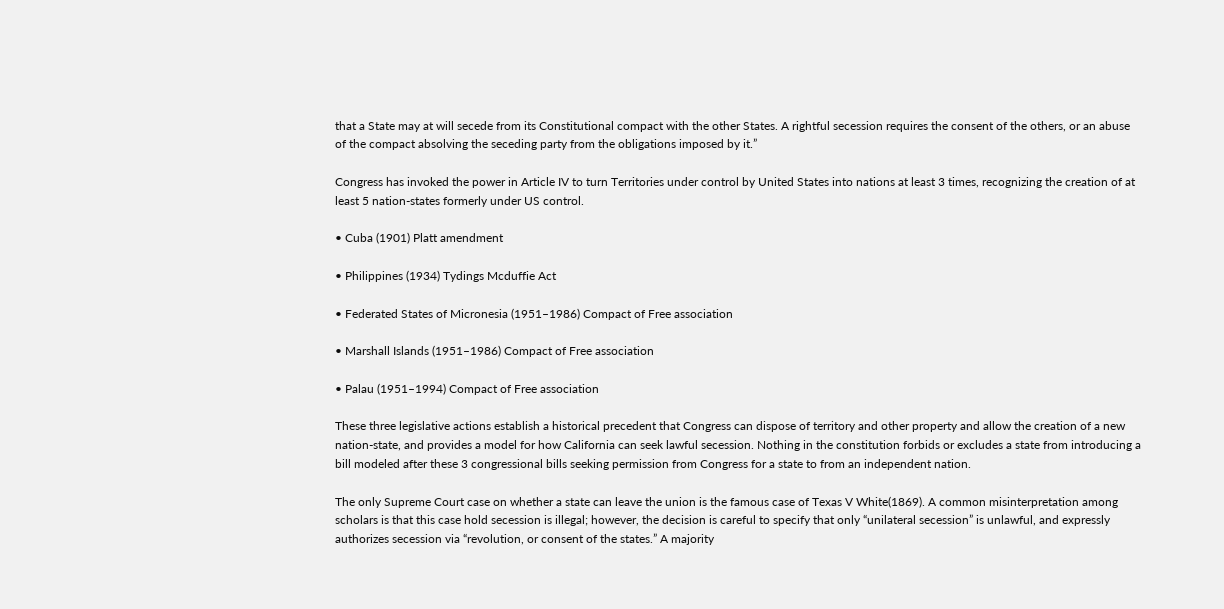that a State may at will secede from its Constitutional compact with the other States. A rightful secession requires the consent of the others, or an abuse of the compact absolving the seceding party from the obligations imposed by it.”

Congress has invoked the power in Article IV to turn Territories under control by United States into nations at least 3 times, recognizing the creation of at least 5 nation-states formerly under US control.

• Cuba (1901) Platt amendment

• Philippines (1934) Tydings Mcduffie Act

• Federated States of Micronesia (1951–1986) Compact of Free association

• Marshall Islands (1951–1986) Compact of Free association

• Palau (1951–1994) Compact of Free association

These three legislative actions establish a historical precedent that Congress can dispose of territory and other property and allow the creation of a new nation-state, and provides a model for how California can seek lawful secession. Nothing in the constitution forbids or excludes a state from introducing a bill modeled after these 3 congressional bills seeking permission from Congress for a state to from an independent nation.

The only Supreme Court case on whether a state can leave the union is the famous case of Texas V White(1869). A common misinterpretation among scholars is that this case hold secession is illegal; however, the decision is careful to specify that only “unilateral secession” is unlawful, and expressly authorizes secession via “revolution, or consent of the states.” A majority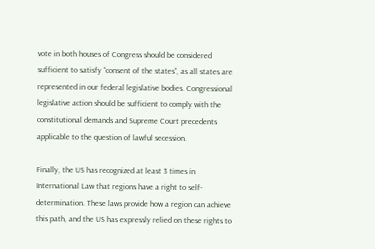vote in both houses of Congress should be considered sufficient to satisfy “consent of the states”, as all states are represented in our federal legislative bodies. Congressional legislative action should be sufficient to comply with the constitutional demands and Supreme Court precedents applicable to the question of lawful secession.

Finally, the US has recognized at least 3 times in International Law that regions have a right to self-determination. These laws provide how a region can achieve this path, and the US has expressly relied on these rights to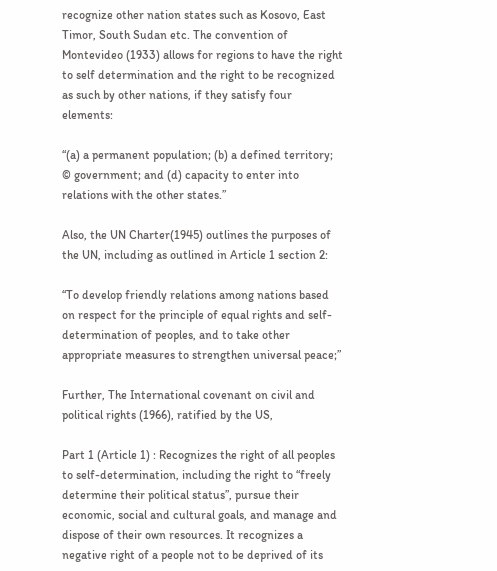recognize other nation states such as Kosovo, East Timor, South Sudan etc. The convention of Montevideo (1933) allows for regions to have the right to self determination and the right to be recognized as such by other nations, if they satisfy four elements:

“(a) a permanent population; (b) a defined territory; © government; and (d) capacity to enter into relations with the other states.”

Also, the UN Charter(1945) outlines the purposes of the UN, including as outlined in Article 1 section 2:

“To develop friendly relations among nations based on respect for the principle of equal rights and self-determination of peoples, and to take other appropriate measures to strengthen universal peace;”

Further, The International covenant on civil and political rights (1966), ratified by the US,

Part 1 (Article 1) : Recognizes the right of all peoples to self-determination, including the right to “freely determine their political status”, pursue their economic, social and cultural goals, and manage and dispose of their own resources. It recognizes a negative right of a people not to be deprived of its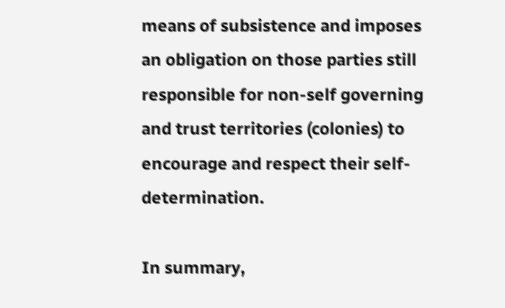means of subsistence and imposes an obligation on those parties still responsible for non-self governing and trust territories (colonies) to encourage and respect their self-determination.

In summary,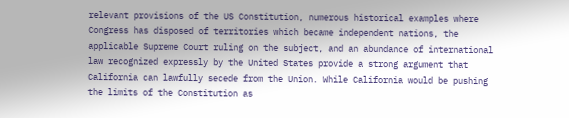relevant provisions of the US Constitution, numerous historical examples where Congress has disposed of territories which became independent nations, the applicable Supreme Court ruling on the subject, and an abundance of international law recognized expressly by the United States provide a strong argument that California can lawfully secede from the Union. While California would be pushing the limits of the Constitution as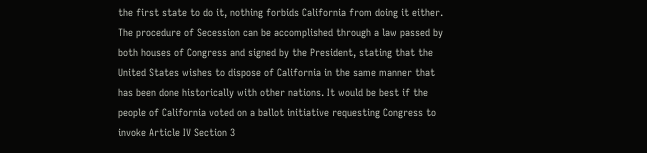the first state to do it, nothing forbids California from doing it either. The procedure of Secession can be accomplished through a law passed by both houses of Congress and signed by the President, stating that the United States wishes to dispose of California in the same manner that has been done historically with other nations. It would be best if the people of California voted on a ballot initiative requesting Congress to invoke Article IV Section 3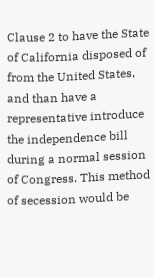Clause 2 to have the State of California disposed of from the United States, and than have a representative introduce the independence bill during a normal session of Congress. This method of secession would be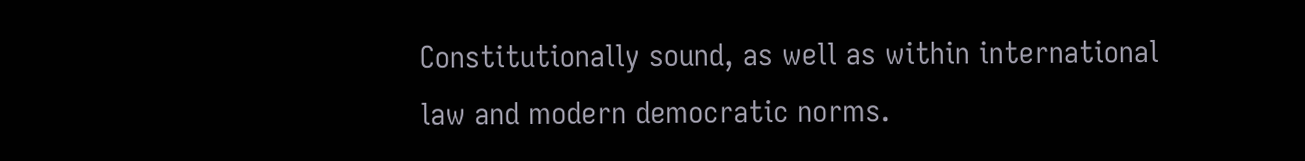Constitutionally sound, as well as within international law and modern democratic norms.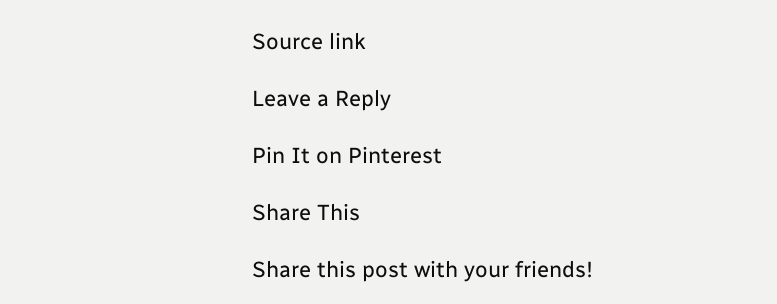Source link

Leave a Reply

Pin It on Pinterest

Share This

Share this post with your friends!